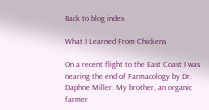Back to blog index

What I Learned From Chickens

On a recent flight to the East Coast I was nearing the end of Farmacology by Dr. Daphne Miller. My brother, an organic farmer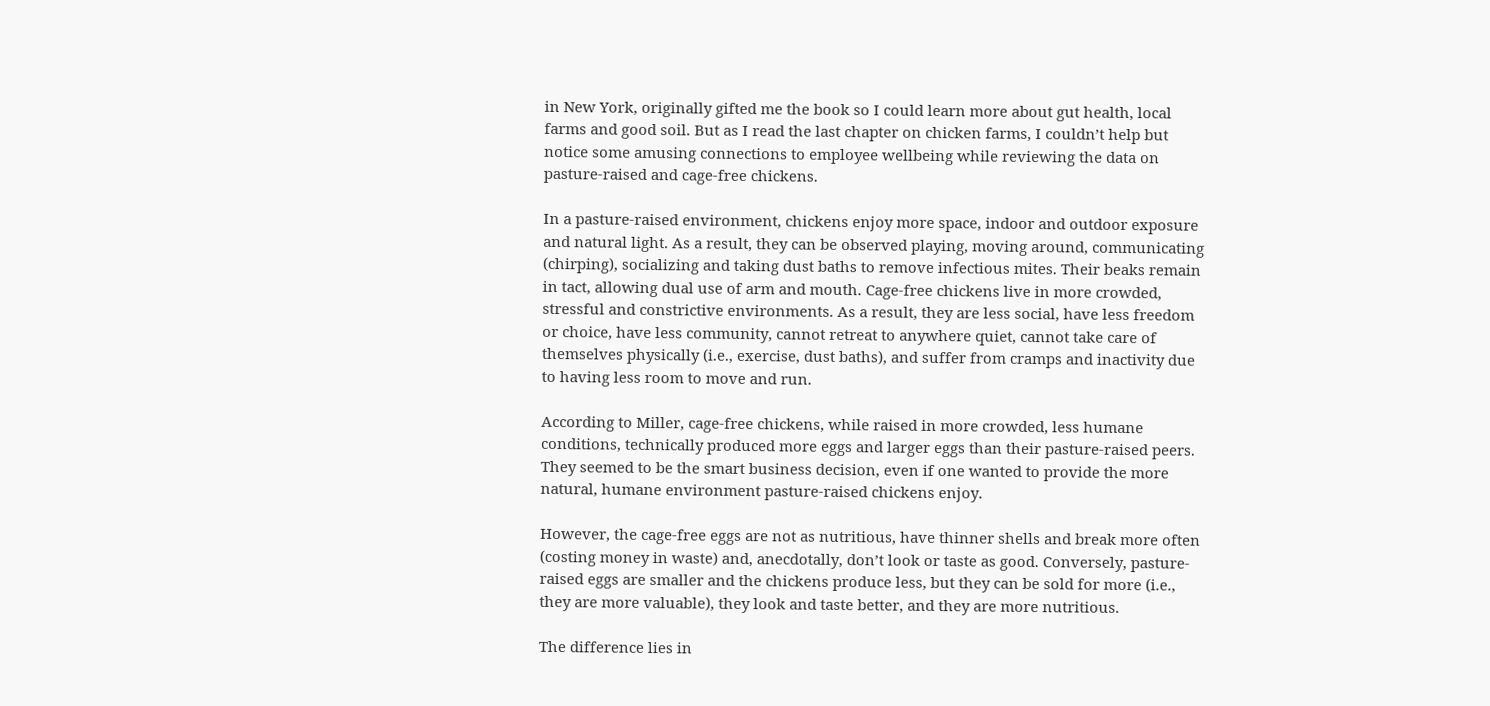in New York, originally gifted me the book so I could learn more about gut health, local farms and good soil. But as I read the last chapter on chicken farms, I couldn’t help but notice some amusing connections to employee wellbeing while reviewing the data on pasture-raised and cage-free chickens.

In a pasture-raised environment, chickens enjoy more space, indoor and outdoor exposure and natural light. As a result, they can be observed playing, moving around, communicating (chirping), socializing and taking dust baths to remove infectious mites. Their beaks remain in tact, allowing dual use of arm and mouth. Cage-free chickens live in more crowded, stressful and constrictive environments. As a result, they are less social, have less freedom or choice, have less community, cannot retreat to anywhere quiet, cannot take care of themselves physically (i.e., exercise, dust baths), and suffer from cramps and inactivity due to having less room to move and run.

According to Miller, cage-free chickens, while raised in more crowded, less humane conditions, technically produced more eggs and larger eggs than their pasture-raised peers. They seemed to be the smart business decision, even if one wanted to provide the more natural, humane environment pasture-raised chickens enjoy.

However, the cage-free eggs are not as nutritious, have thinner shells and break more often (costing money in waste) and, anecdotally, don’t look or taste as good. Conversely, pasture-raised eggs are smaller and the chickens produce less, but they can be sold for more (i.e., they are more valuable), they look and taste better, and they are more nutritious.

The difference lies in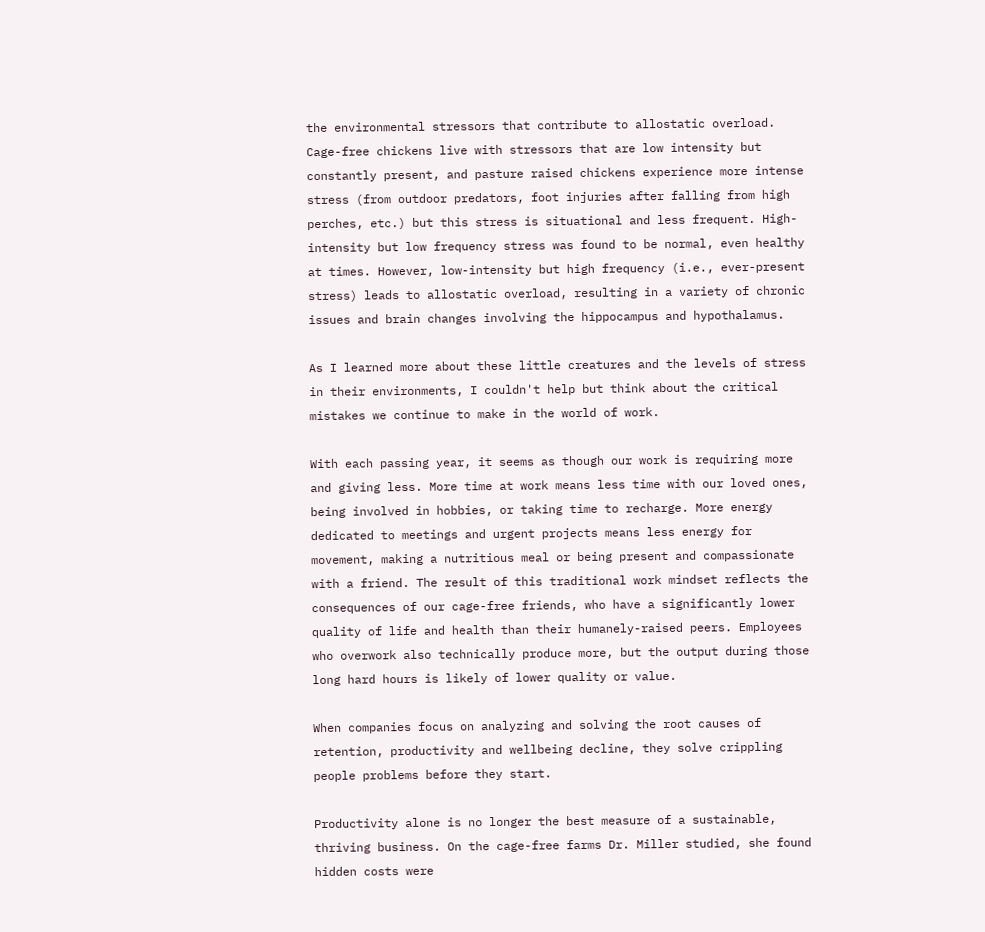the environmental stressors that contribute to allostatic overload. Cage-free chickens live with stressors that are low intensity but constantly present, and pasture raised chickens experience more intense stress (from outdoor predators, foot injuries after falling from high perches, etc.) but this stress is situational and less frequent. High-intensity but low frequency stress was found to be normal, even healthy at times. However, low-intensity but high frequency (i.e., ever-present stress) leads to allostatic overload, resulting in a variety of chronic issues and brain changes involving the hippocampus and hypothalamus.

As I learned more about these little creatures and the levels of stress in their environments, I couldn't help but think about the critical mistakes we continue to make in the world of work.

With each passing year, it seems as though our work is requiring more and giving less. More time at work means less time with our loved ones, being involved in hobbies, or taking time to recharge. More energy dedicated to meetings and urgent projects means less energy for movement, making a nutritious meal or being present and compassionate with a friend. The result of this traditional work mindset reflects the consequences of our cage-free friends, who have a significantly lower quality of life and health than their humanely-raised peers. Employees who overwork also technically produce more, but the output during those long hard hours is likely of lower quality or value.

When companies focus on analyzing and solving the root causes of retention, productivity and wellbeing decline, they solve crippling people problems before they start.

Productivity alone is no longer the best measure of a sustainable, thriving business. On the cage-free farms Dr. Miller studied, she found hidden costs were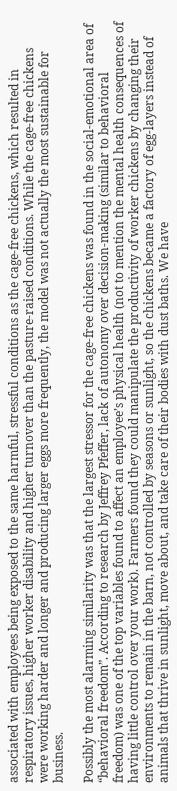associated with employees being exposed to the same harmful, stressful conditions as the cage-free chickens, which resulted in respiratory issues, higher worker disability and higher turnover than the pasture-raised conditions. While the cage-free chickens were working harder and longer and producing larger eggs more frequently, the model was not actually the most sustainable for business.

Possibly the most alarming similarity was that the largest stressor for the cage-free chickens was found in the social-emotional area of “behavioral freedom”. According to research by Jeffrey Pfeffer, lack of autonomy over decision-making (similar to behavioral freedom) was one of the top variables found to affect an employee’s physical health (not to mention the mental health consequences of having little control over your work). Farmers found they could manipulate the productivity of worker chickens by changing their environments to remain in the barn, not controlled by seasons or sunlight, so the chickens became a factory of egg-layers instead of animals that thrive in sunlight, move about, and take care of their bodies with dust baths. We have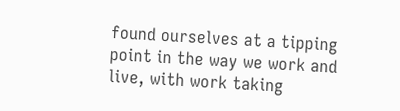found ourselves at a tipping point in the way we work and live, with work taking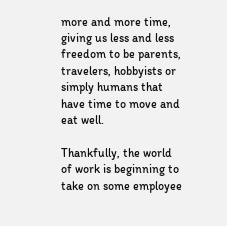more and more time, giving us less and less freedom to be parents, travelers, hobbyists or simply humans that have time to move and eat well.

Thankfully, the world of work is beginning to take on some employee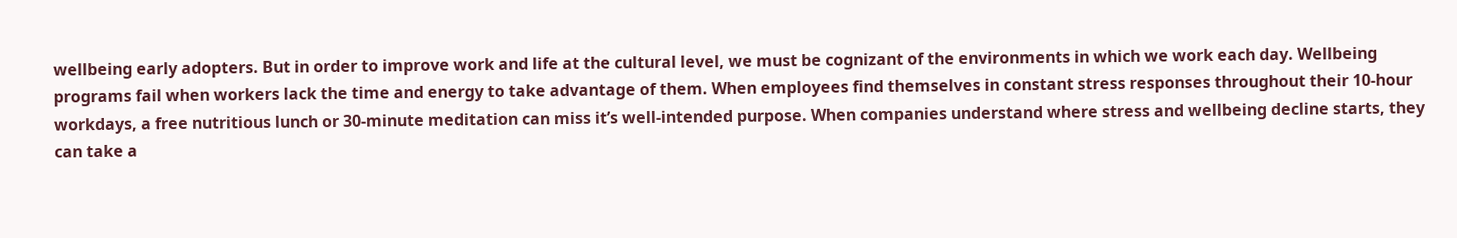wellbeing early adopters. But in order to improve work and life at the cultural level, we must be cognizant of the environments in which we work each day. Wellbeing programs fail when workers lack the time and energy to take advantage of them. When employees find themselves in constant stress responses throughout their 10-hour workdays, a free nutritious lunch or 30-minute meditation can miss it’s well-intended purpose. When companies understand where stress and wellbeing decline starts, they can take a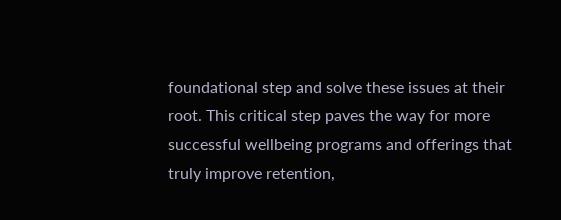foundational step and solve these issues at their root. This critical step paves the way for more successful wellbeing programs and offerings that truly improve retention,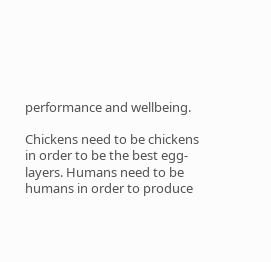performance and wellbeing.

Chickens need to be chickens in order to be the best egg-layers. Humans need to be humans in order to produce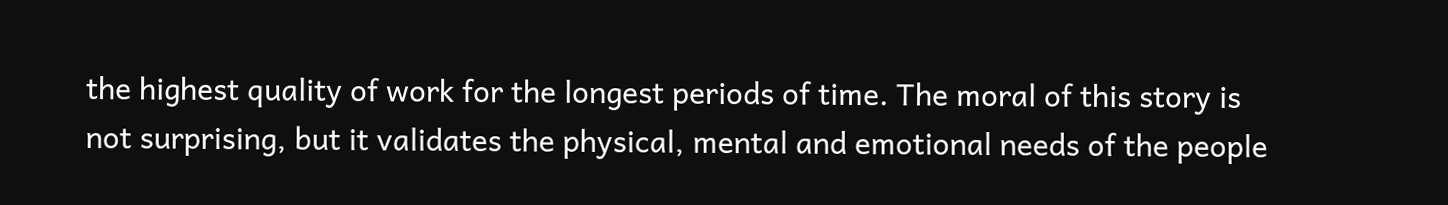the highest quality of work for the longest periods of time. The moral of this story is not surprising, but it validates the physical, mental and emotional needs of the people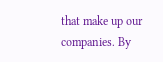that make up our companies. By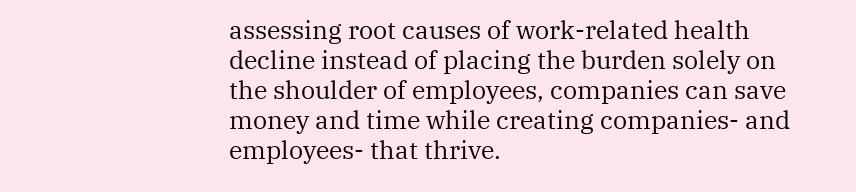assessing root causes of work-related health decline instead of placing the burden solely on the shoulder of employees, companies can save money and time while creating companies- and employees- that thrive.